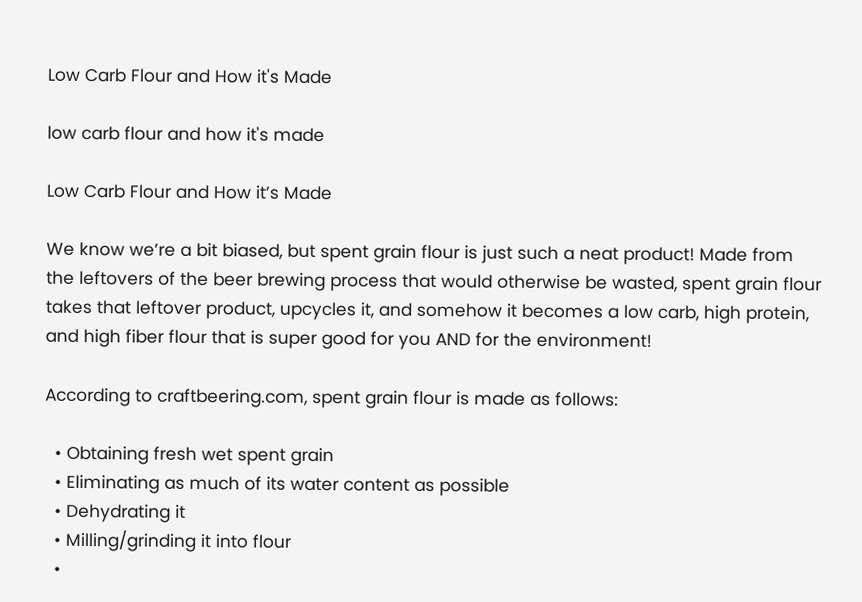Low Carb Flour and How it's Made

low carb flour and how it's made

Low Carb Flour and How it’s Made

We know we’re a bit biased, but spent grain flour is just such a neat product! Made from the leftovers of the beer brewing process that would otherwise be wasted, spent grain flour takes that leftover product, upcycles it, and somehow it becomes a low carb, high protein, and high fiber flour that is super good for you AND for the environment!

According to craftbeering.com, spent grain flour is made as follows:

  • Obtaining fresh wet spent grain
  • Eliminating as much of its water content as possible
  • Dehydrating it
  • Milling/grinding it into flour
  •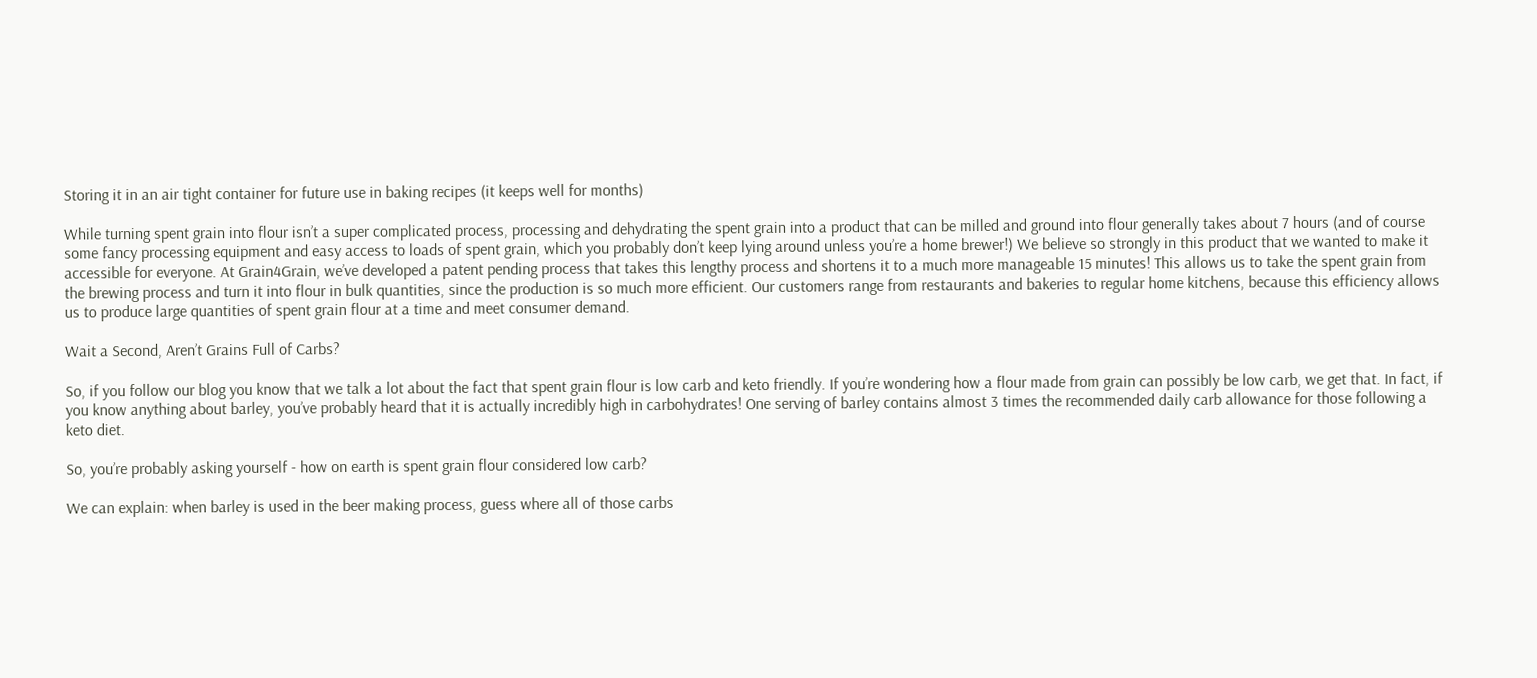Storing it in an air tight container for future use in baking recipes (it keeps well for months)

While turning spent grain into flour isn’t a super complicated process, processing and dehydrating the spent grain into a product that can be milled and ground into flour generally takes about 7 hours (and of course some fancy processing equipment and easy access to loads of spent grain, which you probably don’t keep lying around unless you’re a home brewer!) We believe so strongly in this product that we wanted to make it accessible for everyone. At Grain4Grain, we’ve developed a patent pending process that takes this lengthy process and shortens it to a much more manageable 15 minutes! This allows us to take the spent grain from the brewing process and turn it into flour in bulk quantities, since the production is so much more efficient. Our customers range from restaurants and bakeries to regular home kitchens, because this efficiency allows us to produce large quantities of spent grain flour at a time and meet consumer demand.

Wait a Second, Aren’t Grains Full of Carbs?

So, if you follow our blog you know that we talk a lot about the fact that spent grain flour is low carb and keto friendly. If you’re wondering how a flour made from grain can possibly be low carb, we get that. In fact, if you know anything about barley, you’ve probably heard that it is actually incredibly high in carbohydrates! One serving of barley contains almost 3 times the recommended daily carb allowance for those following a keto diet.

So, you’re probably asking yourself - how on earth is spent grain flour considered low carb?

We can explain: when barley is used in the beer making process, guess where all of those carbs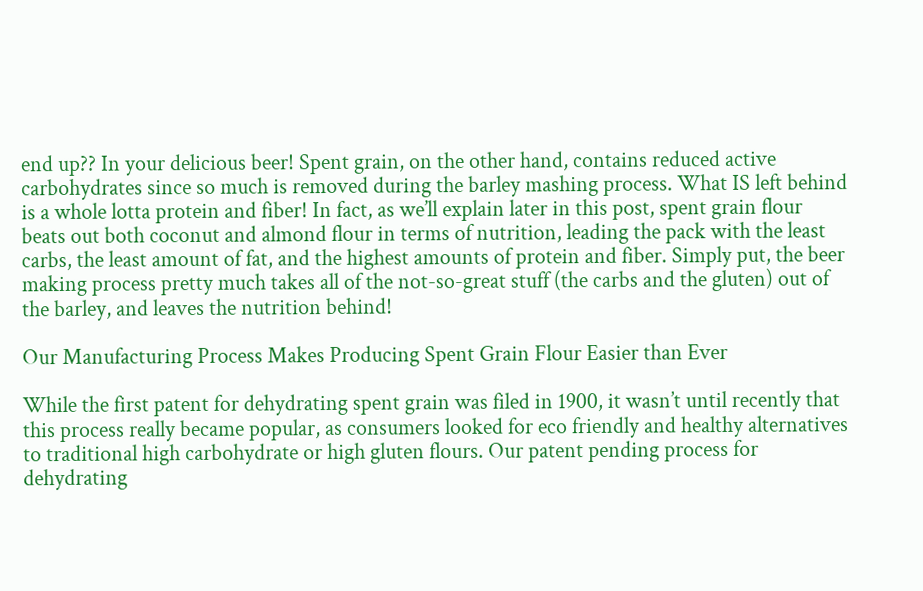end up?? In your delicious beer! Spent grain, on the other hand, contains reduced active carbohydrates since so much is removed during the barley mashing process. What IS left behind is a whole lotta protein and fiber! In fact, as we’ll explain later in this post, spent grain flour beats out both coconut and almond flour in terms of nutrition, leading the pack with the least carbs, the least amount of fat, and the highest amounts of protein and fiber. Simply put, the beer making process pretty much takes all of the not-so-great stuff (the carbs and the gluten) out of the barley, and leaves the nutrition behind!

Our Manufacturing Process Makes Producing Spent Grain Flour Easier than Ever

While the first patent for dehydrating spent grain was filed in 1900, it wasn’t until recently that this process really became popular, as consumers looked for eco friendly and healthy alternatives to traditional high carbohydrate or high gluten flours. Our patent pending process for dehydrating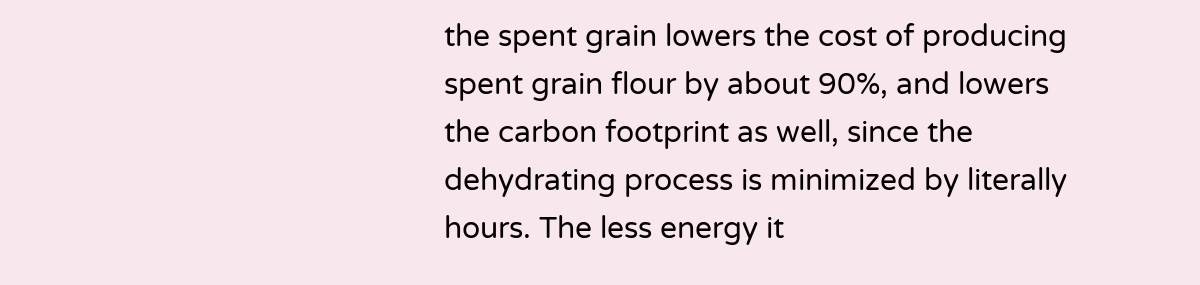the spent grain lowers the cost of producing spent grain flour by about 90%, and lowers the carbon footprint as well, since the dehydrating process is minimized by literally hours. The less energy it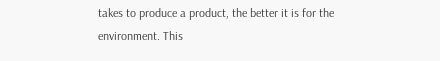takes to produce a product, the better it is for the environment. This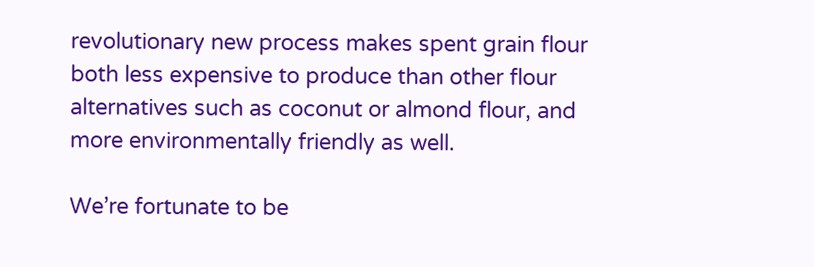revolutionary new process makes spent grain flour both less expensive to produce than other flour alternatives such as coconut or almond flour, and more environmentally friendly as well.

We’re fortunate to be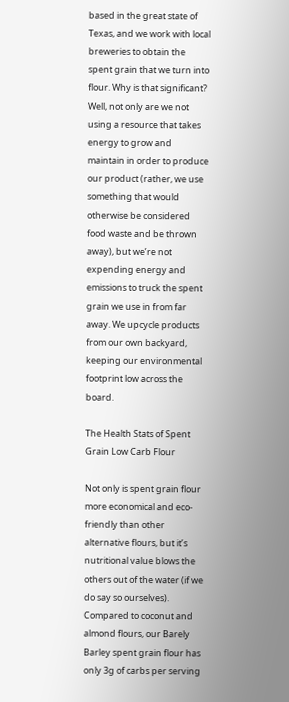based in the great state of Texas, and we work with local breweries to obtain the spent grain that we turn into flour. Why is that significant? Well, not only are we not using a resource that takes energy to grow and maintain in order to produce our product (rather, we use something that would otherwise be considered food waste and be thrown away), but we’re not expending energy and emissions to truck the spent grain we use in from far away. We upcycle products from our own backyard, keeping our environmental footprint low across the board.

The Health Stats of Spent Grain Low Carb Flour

Not only is spent grain flour more economical and eco-friendly than other alternative flours, but it’s nutritional value blows the others out of the water (if we do say so ourselves). Compared to coconut and almond flours, our Barely Barley spent grain flour has only 3g of carbs per serving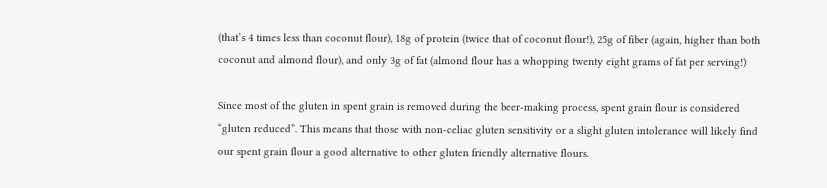(that’s 4 times less than coconut flour), 18g of protein (twice that of coconut flour!), 25g of fiber (again, higher than both coconut and almond flour), and only 3g of fat (almond flour has a whopping twenty eight grams of fat per serving!)

Since most of the gluten in spent grain is removed during the beer-making process, spent grain flour is considered “gluten reduced”. This means that those with non-celiac gluten sensitivity or a slight gluten intolerance will likely find our spent grain flour a good alternative to other gluten friendly alternative flours.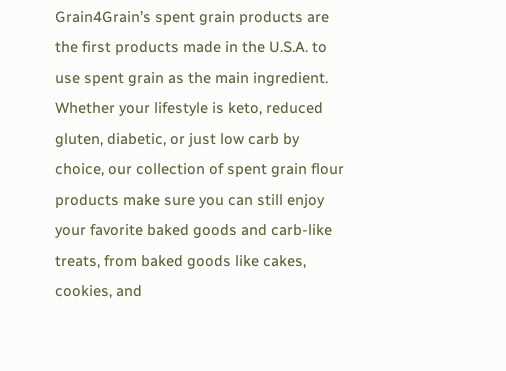Grain4Grain’s spent grain products are the first products made in the U.S.A. to use spent grain as the main ingredient. Whether your lifestyle is keto, reduced gluten, diabetic, or just low carb by choice, our collection of spent grain flour products make sure you can still enjoy your favorite baked goods and carb-like treats, from baked goods like cakes, cookies, and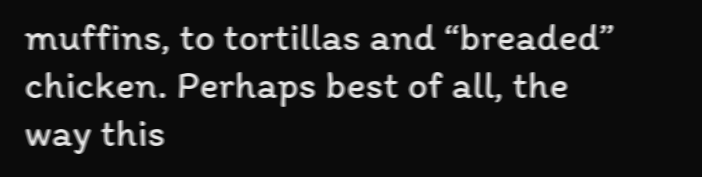muffins, to tortillas and “breaded” chicken. Perhaps best of all, the way this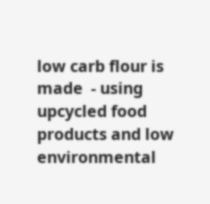low carb flour is made  - using upcycled food products and low environmental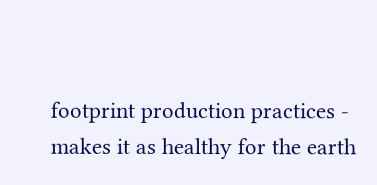footprint production practices - makes it as healthy for the earth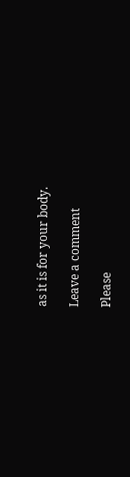as it is for your body.

Leave a comment

Please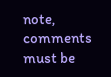note, comments must be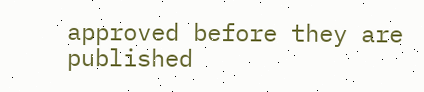approved before they are published